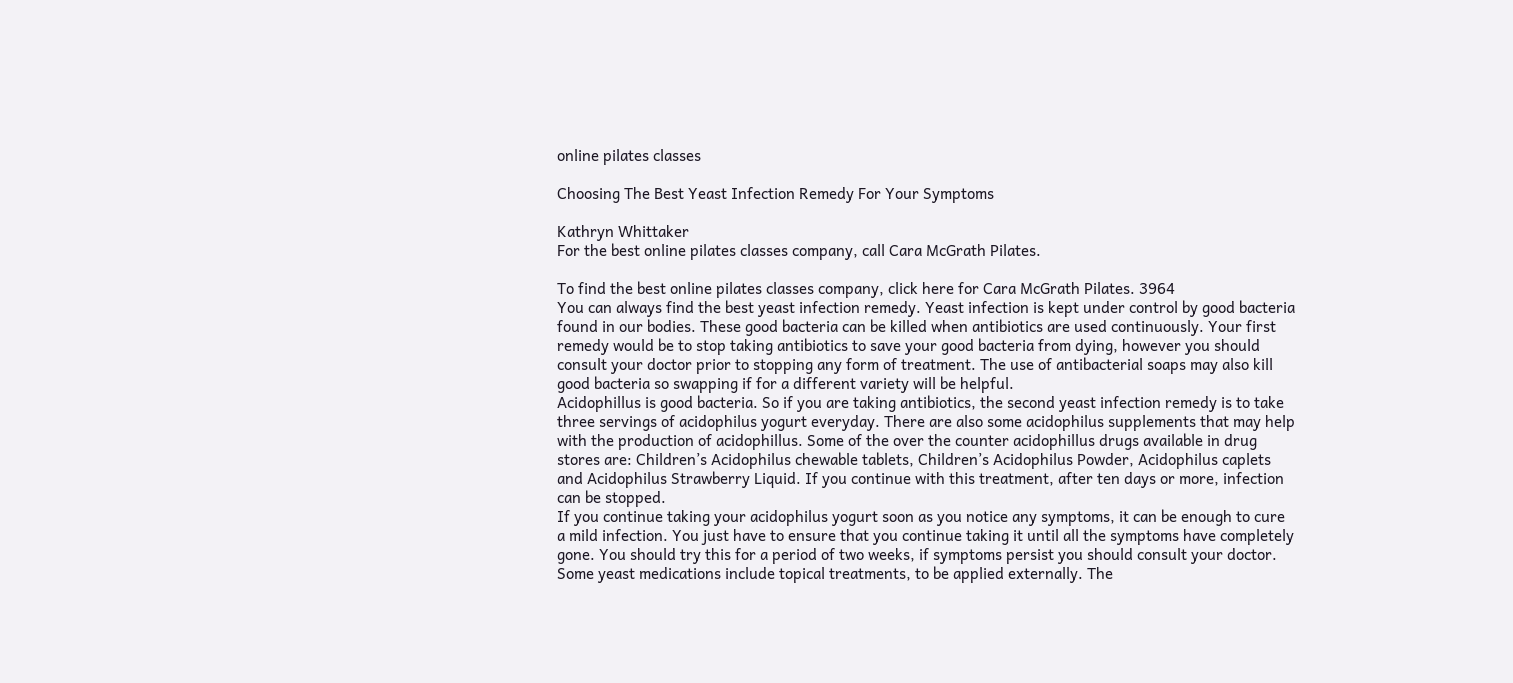online pilates classes

Choosing The Best Yeast Infection Remedy For Your Symptoms

Kathryn Whittaker
For the best online pilates classes company, call Cara McGrath Pilates.

To find the best online pilates classes company, click here for Cara McGrath Pilates. 3964
You can always find the best yeast infection remedy. Yeast infection is kept under control by good bacteria found in our bodies. These good bacteria can be killed when antibiotics are used continuously. Your first remedy would be to stop taking antibiotics to save your good bacteria from dying, however you should consult your doctor prior to stopping any form of treatment. The use of antibacterial soaps may also kill good bacteria so swapping if for a different variety will be helpful.
Acidophillus is good bacteria. So if you are taking antibiotics, the second yeast infection remedy is to take three servings of acidophilus yogurt everyday. There are also some acidophilus supplements that may help with the production of acidophillus. Some of the over the counter acidophillus drugs available in drug stores are: Children’s Acidophilus chewable tablets, Children’s Acidophilus Powder, Acidophilus caplets and Acidophilus Strawberry Liquid. If you continue with this treatment, after ten days or more, infection can be stopped.
If you continue taking your acidophilus yogurt soon as you notice any symptoms, it can be enough to cure a mild infection. You just have to ensure that you continue taking it until all the symptoms have completely gone. You should try this for a period of two weeks, if symptoms persist you should consult your doctor.
Some yeast medications include topical treatments, to be applied externally. The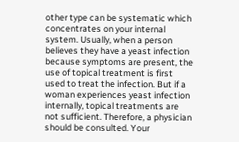other type can be systematic which concentrates on your internal system. Usually, when a person believes they have a yeast infection because symptoms are present, the use of topical treatment is first used to treat the infection. But if a woman experiences yeast infection internally, topical treatments are not sufficient. Therefore, a physician should be consulted. Your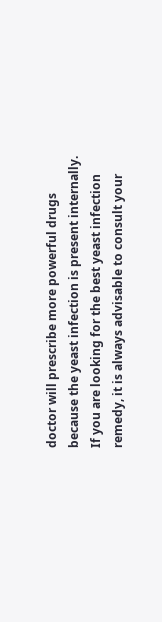doctor will prescribe more powerful drugs because the yeast infection is present internally.
If you are looking for the best yeast infection remedy, it is always advisable to consult your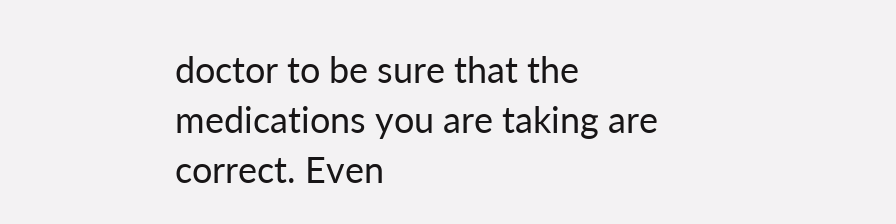doctor to be sure that the medications you are taking are correct. Even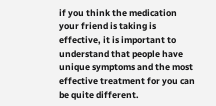if you think the medication your friend is taking is effective, it is important to understand that people have unique symptoms and the most effective treatment for you can be quite different.